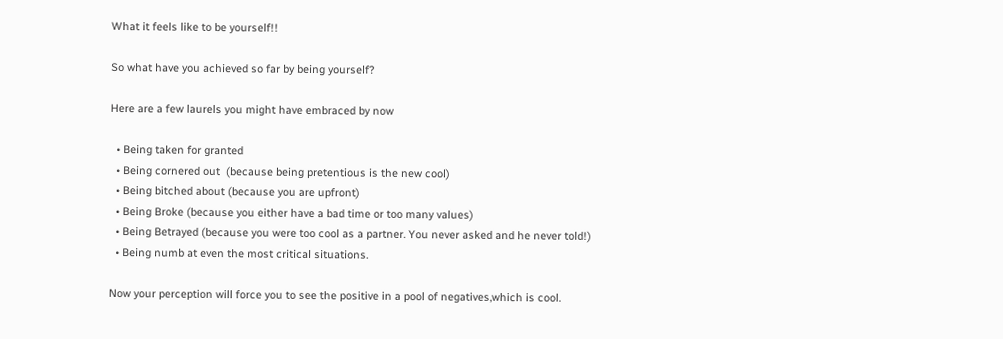What it feels like to be yourself!!

So what have you achieved so far by being yourself?

Here are a few laurels you might have embraced by now

  • Being taken for granted
  • Being cornered out  (because being pretentious is the new cool)
  • Being bitched about (because you are upfront)
  • Being Broke (because you either have a bad time or too many values)
  • Being Betrayed (because you were too cool as a partner. You never asked and he never told!)
  • Being numb at even the most critical situations.

Now your perception will force you to see the positive in a pool of negatives,which is cool.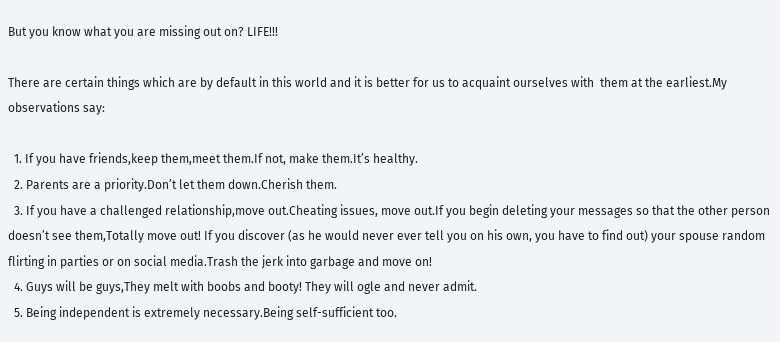But you know what you are missing out on? LIFE!!!

There are certain things which are by default in this world and it is better for us to acquaint ourselves with  them at the earliest.My observations say:

  1. If you have friends,keep them,meet them.If not, make them.It’s healthy.
  2. Parents are a priority.Don’t let them down.Cherish them.
  3. If you have a challenged relationship,move out.Cheating issues, move out.If you begin deleting your messages so that the other person doesn’t see them,Totally move out! If you discover (as he would never ever tell you on his own, you have to find out) your spouse random flirting in parties or on social media.Trash the jerk into garbage and move on!
  4. Guys will be guys,They melt with boobs and booty! They will ogle and never admit.
  5. Being independent is extremely necessary.Being self-sufficient too.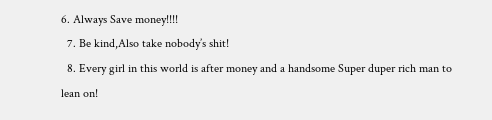6. Always Save money!!!!
  7. Be kind,Also take nobody’s shit!
  8. Every girl in this world is after money and a handsome Super duper rich man to lean on!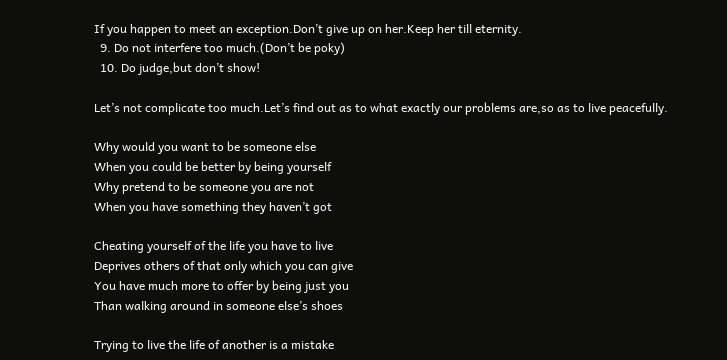If you happen to meet an exception.Don’t give up on her.Keep her till eternity.
  9. Do not interfere too much.(Don’t be poky)
  10. Do judge,but don’t show!

Let’s not complicate too much.Let’s find out as to what exactly our problems are,so as to live peacefully.

Why would you want to be someone else
When you could be better by being yourself
Why pretend to be someone you are not
When you have something they haven’t got

Cheating yourself of the life you have to live
Deprives others of that only which you can give
You have much more to offer by being just you
Than walking around in someone else’s shoes

Trying to live the life of another is a mistake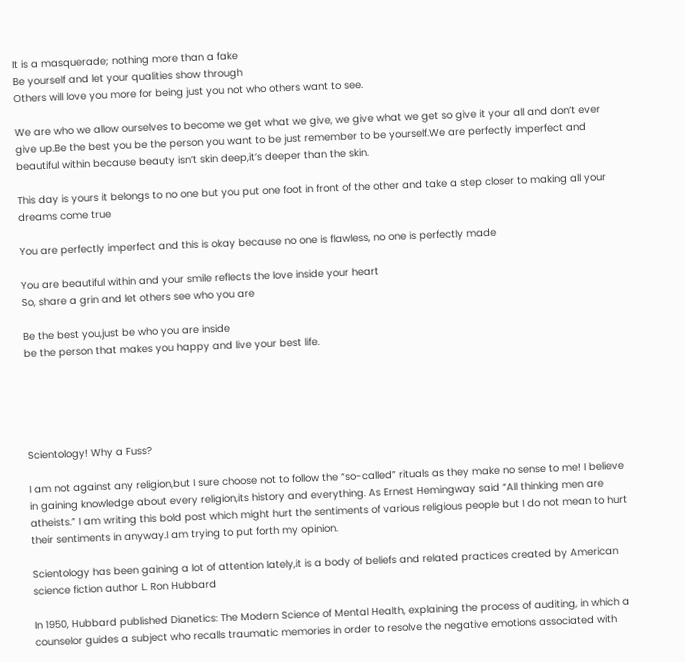It is a masquerade; nothing more than a fake
Be yourself and let your qualities show through
Others will love you more for being just you not who others want to see.

We are who we allow ourselves to become we get what we give, we give what we get so give it your all and don’t ever give up.Be the best you be the person you want to be just remember to be yourself.We are perfectly imperfect and beautiful within because beauty isn’t skin deep,it’s deeper than the skin.

This day is yours it belongs to no one but you put one foot in front of the other and take a step closer to making all your dreams come true

You are perfectly imperfect and this is okay because no one is flawless, no one is perfectly made

You are beautiful within and your smile reflects the love inside your heart
So, share a grin and let others see who you are

Be the best you,just be who you are inside
be the person that makes you happy and live your best life.





Scientology! Why a Fuss?

I am not against any religion,but I sure choose not to follow the “so-called” rituals as they make no sense to me! I believe in gaining knowledge about every religion,its history and everything. As Ernest Hemingway said “All thinking men are atheists.” I am writing this bold post which might hurt the sentiments of various religious people but I do not mean to hurt their sentiments in anyway.I am trying to put forth my opinion.

Scientology has been gaining a lot of attention lately,it is a body of beliefs and related practices created by American science fiction author L. Ron Hubbard

In 1950, Hubbard published Dianetics: The Modern Science of Mental Health, explaining the process of auditing, in which a counselor guides a subject who recalls traumatic memories in order to resolve the negative emotions associated with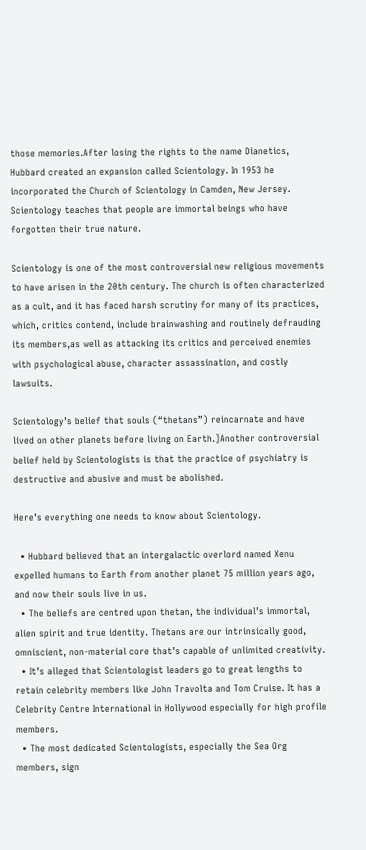those memories.After losing the rights to the name Dianetics, Hubbard created an expansion called Scientology. In 1953 he incorporated the Church of Scientology in Camden, New Jersey. Scientology teaches that people are immortal beings who have forgotten their true nature.

Scientology is one of the most controversial new religious movements to have arisen in the 20th century. The church is often characterized as a cult, and it has faced harsh scrutiny for many of its practices, which, critics contend, include brainwashing and routinely defrauding its members,as well as attacking its critics and perceived enemies with psychological abuse, character assassination, and costly lawsuits.

Scientology’s belief that souls (“thetans”) reincarnate and have lived on other planets before living on Earth.]Another controversial belief held by Scientologists is that the practice of psychiatry is destructive and abusive and must be abolished.

Here’s everything one needs to know about Scientology.

  • Hubbard believed that an intergalactic overlord named Xenu expelled humans to Earth from another planet 75 million years ago, and now their souls live in us.
  • The beliefs are centred upon thetan, the individual’s immortal, alien spirit and true identity. Thetans are our intrinsically good, omniscient, non-material core that’s capable of unlimited creativity.
  • It’s alleged that Scientologist leaders go to great lengths to retain celebrity members like John Travolta and Tom Cruise. It has a Celebrity Centre International in Hollywood especially for high profile members.
  • The most dedicated Scientologists, especially the Sea Org members, sign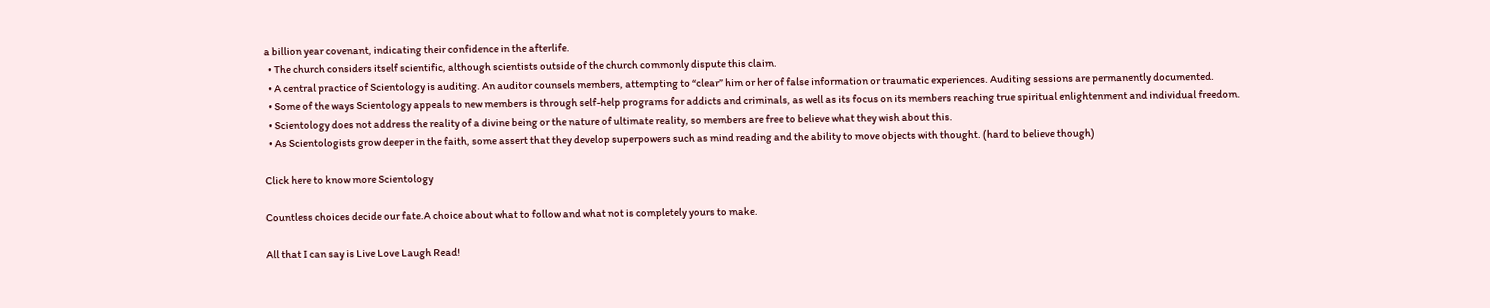a billion year covenant, indicating their confidence in the afterlife.
  • The church considers itself scientific, although scientists outside of the church commonly dispute this claim.
  • A central practice of Scientology is auditing. An auditor counsels members, attempting to “clear” him or her of false information or traumatic experiences. Auditing sessions are permanently documented.
  • Some of the ways Scientology appeals to new members is through self-help programs for addicts and criminals, as well as its focus on its members reaching true spiritual enlightenment and individual freedom.
  • Scientology does not address the reality of a divine being or the nature of ultimate reality, so members are free to believe what they wish about this.
  • As Scientologists grow deeper in the faith, some assert that they develop superpowers such as mind reading and the ability to move objects with thought. (hard to believe though)

Click here to know more Scientology

Countless choices decide our fate.A choice about what to follow and what not is completely yours to make.

All that I can say is Live Love Laugh Read!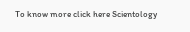To know more click here Scientology